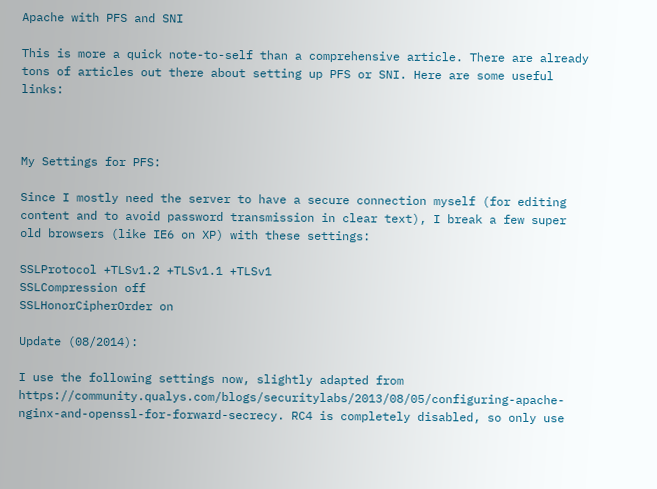Apache with PFS and SNI

This is more a quick note-to-self than a comprehensive article. There are already tons of articles out there about setting up PFS or SNI. Here are some useful links:



My Settings for PFS:

Since I mostly need the server to have a secure connection myself (for editing content and to avoid password transmission in clear text), I break a few super old browsers (like IE6 on XP) with these settings:

SSLProtocol +TLSv1.2 +TLSv1.1 +TLSv1
SSLCompression off
SSLHonorCipherOrder on

Update (08/2014):

I use the following settings now, slightly adapted from https://community.qualys.com/blogs/securitylabs/2013/08/05/configuring-apache-nginx-and-openssl-for-forward-secrecy. RC4 is completely disabled, so only use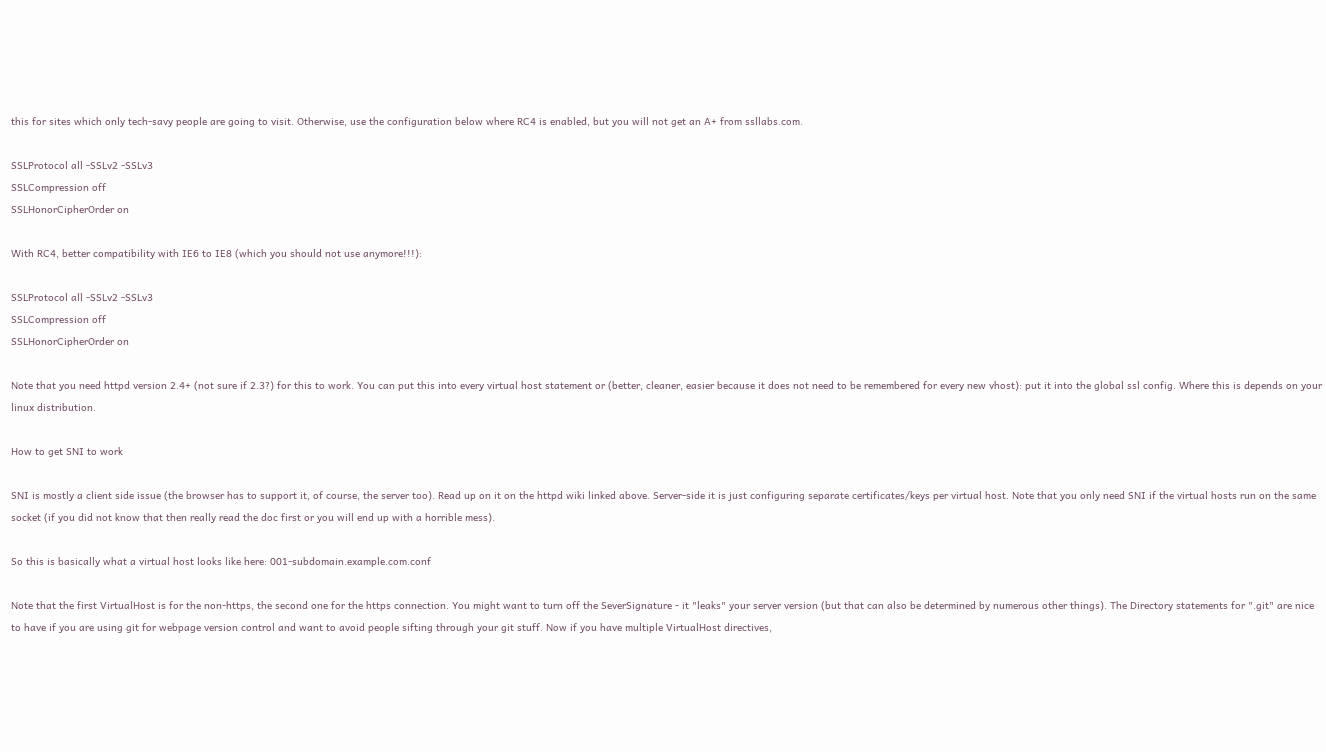this for sites which only tech-savy people are going to visit. Otherwise, use the configuration below where RC4 is enabled, but you will not get an A+ from ssllabs.com.

SSLProtocol all -SSLv2 -SSLv3
SSLCompression off
SSLHonorCipherOrder on

With RC4, better compatibility with IE6 to IE8 (which you should not use anymore!!!):

SSLProtocol all -SSLv2 -SSLv3
SSLCompression off
SSLHonorCipherOrder on

Note that you need httpd version 2.4+ (not sure if 2.3?) for this to work. You can put this into every virtual host statement or (better, cleaner, easier because it does not need to be remembered for every new vhost): put it into the global ssl config. Where this is depends on your linux distribution.

How to get SNI to work

SNI is mostly a client side issue (the browser has to support it, of course, the server too). Read up on it on the httpd wiki linked above. Server-side it is just configuring separate certificates/keys per virtual host. Note that you only need SNI if the virtual hosts run on the same socket (if you did not know that then really read the doc first or you will end up with a horrible mess).

So this is basically what a virtual host looks like here: 001-subdomain.example.com.conf

Note that the first VirtualHost is for the non-https, the second one for the https connection. You might want to turn off the SeverSignature - it "leaks" your server version (but that can also be determined by numerous other things). The Directory statements for ".git" are nice to have if you are using git for webpage version control and want to avoid people sifting through your git stuff. Now if you have multiple VirtualHost directives,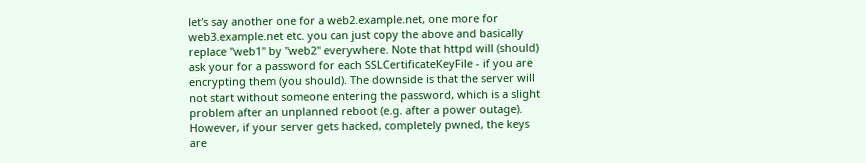let's say another one for a web2.example.net, one more for web3.example.net etc. you can just copy the above and basically replace "web1" by "web2" everywhere. Note that httpd will (should) ask your for a password for each SSLCertificateKeyFile - if you are encrypting them (you should). The downside is that the server will not start without someone entering the password, which is a slight problem after an unplanned reboot (e.g. after a power outage). However, if your server gets hacked, completely pwned, the keys are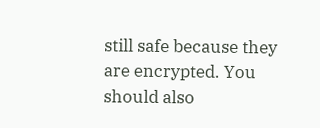still safe because they are encrypted. You should also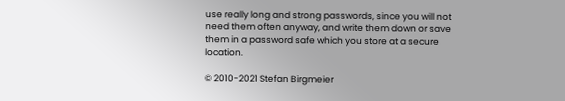use really long and strong passwords, since you will not need them often anyway, and write them down or save them in a password safe which you store at a secure location.

© 2010-2021 Stefan Birgmeier